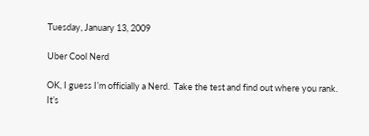Tuesday, January 13, 2009

Uber Cool Nerd

OK, I guess I’m officially a Nerd.  Take the test and find out where you rank.  It’s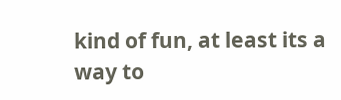kind of fun, at least its a way to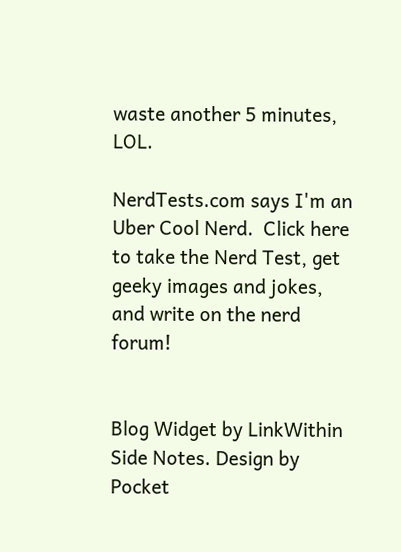waste another 5 minutes, LOL.

NerdTests.com says I'm an Uber Cool Nerd.  Click here to take the Nerd Test, get geeky images and jokes, and write on the nerd forum!


Blog Widget by LinkWithin
Side Notes. Design by Pocket